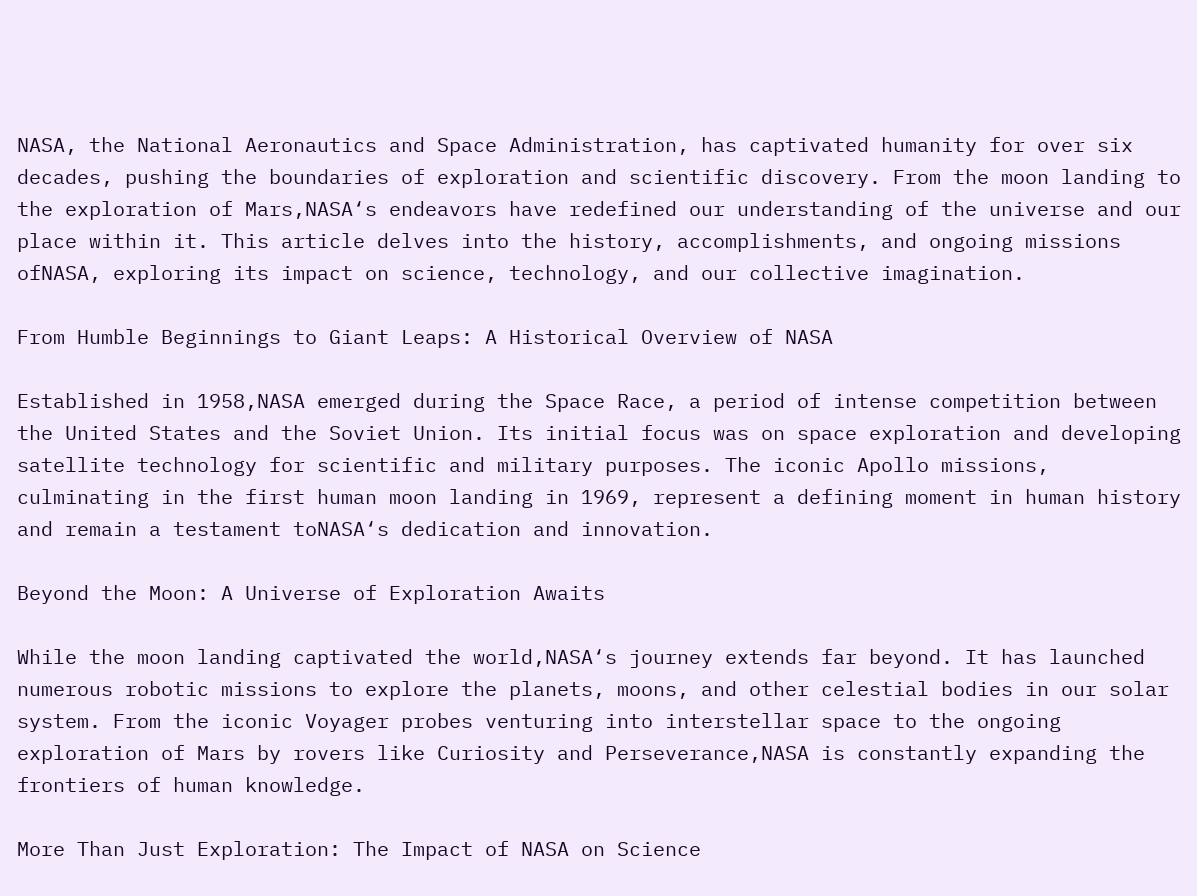NASA, the National Aeronautics and Space Administration, has captivated humanity for over six decades, pushing the boundaries of exploration and scientific discovery. From the moon landing to the exploration of Mars,NASA‘s endeavors have redefined our understanding of the universe and our place within it. This article delves into the history, accomplishments, and ongoing missions ofNASA, exploring its impact on science, technology, and our collective imagination.

From Humble Beginnings to Giant Leaps: A Historical Overview of NASA

Established in 1958,NASA emerged during the Space Race, a period of intense competition between the United States and the Soviet Union. Its initial focus was on space exploration and developing satellite technology for scientific and military purposes. The iconic Apollo missions, culminating in the first human moon landing in 1969, represent a defining moment in human history and remain a testament toNASA‘s dedication and innovation.

Beyond the Moon: A Universe of Exploration Awaits

While the moon landing captivated the world,NASA‘s journey extends far beyond. It has launched numerous robotic missions to explore the planets, moons, and other celestial bodies in our solar system. From the iconic Voyager probes venturing into interstellar space to the ongoing exploration of Mars by rovers like Curiosity and Perseverance,NASA is constantly expanding the frontiers of human knowledge.

More Than Just Exploration: The Impact of NASA on Science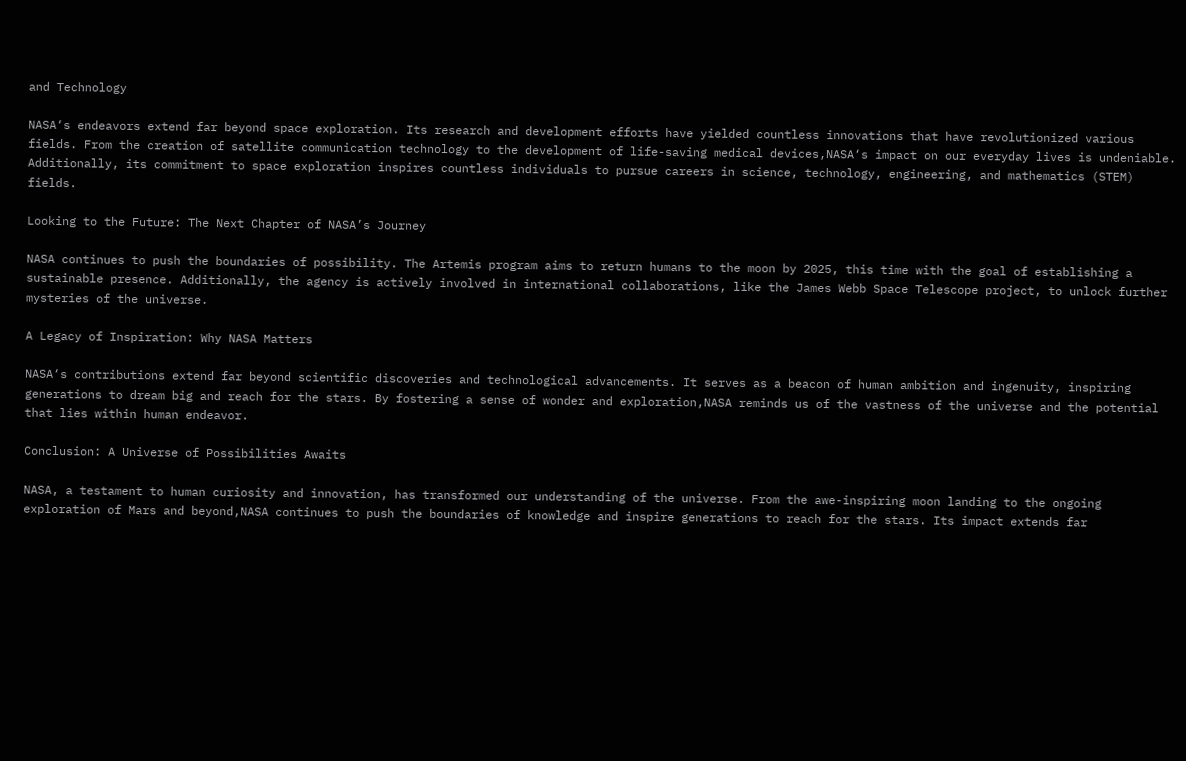and Technology

NASA‘s endeavors extend far beyond space exploration. Its research and development efforts have yielded countless innovations that have revolutionized various fields. From the creation of satellite communication technology to the development of life-saving medical devices,NASA‘s impact on our everyday lives is undeniable. Additionally, its commitment to space exploration inspires countless individuals to pursue careers in science, technology, engineering, and mathematics (STEM) fields.

Looking to the Future: The Next Chapter of NASA’s Journey

NASA continues to push the boundaries of possibility. The Artemis program aims to return humans to the moon by 2025, this time with the goal of establishing a sustainable presence. Additionally, the agency is actively involved in international collaborations, like the James Webb Space Telescope project, to unlock further mysteries of the universe.

A Legacy of Inspiration: Why NASA Matters

NASA‘s contributions extend far beyond scientific discoveries and technological advancements. It serves as a beacon of human ambition and ingenuity, inspiring generations to dream big and reach for the stars. By fostering a sense of wonder and exploration,NASA reminds us of the vastness of the universe and the potential that lies within human endeavor.

Conclusion: A Universe of Possibilities Awaits

NASA, a testament to human curiosity and innovation, has transformed our understanding of the universe. From the awe-inspiring moon landing to the ongoing exploration of Mars and beyond,NASA continues to push the boundaries of knowledge and inspire generations to reach for the stars. Its impact extends far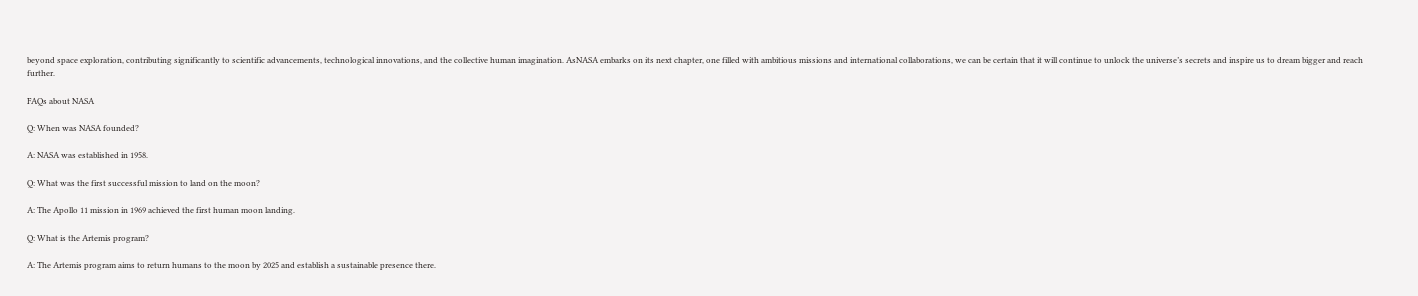beyond space exploration, contributing significantly to scientific advancements, technological innovations, and the collective human imagination. AsNASA embarks on its next chapter, one filled with ambitious missions and international collaborations, we can be certain that it will continue to unlock the universe’s secrets and inspire us to dream bigger and reach further.

FAQs about NASA

Q: When was NASA founded?

A: NASA was established in 1958.

Q: What was the first successful mission to land on the moon?

A: The Apollo 11 mission in 1969 achieved the first human moon landing.

Q: What is the Artemis program?

A: The Artemis program aims to return humans to the moon by 2025 and establish a sustainable presence there.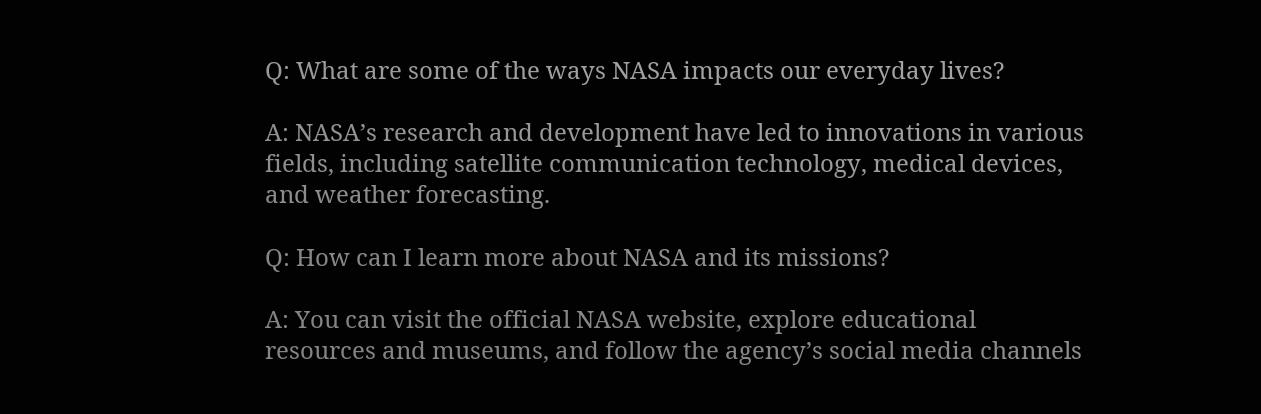Q: What are some of the ways NASA impacts our everyday lives?

A: NASA’s research and development have led to innovations in various fields, including satellite communication technology, medical devices, and weather forecasting.

Q: How can I learn more about NASA and its missions?

A: You can visit the official NASA website, explore educational resources and museums, and follow the agency’s social media channels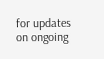for updates on ongoing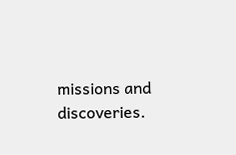missions and discoveries.